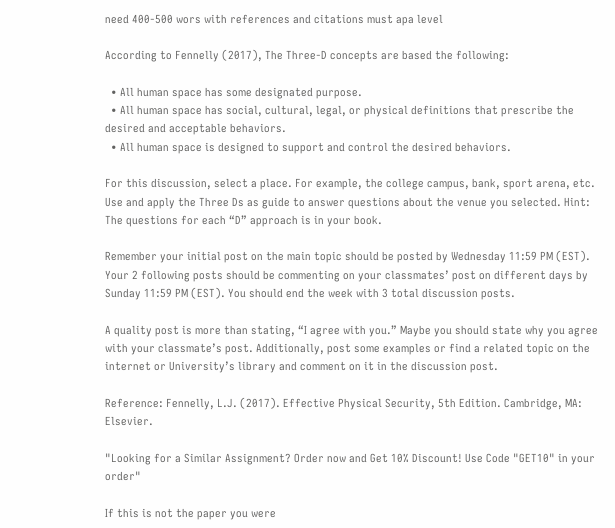need 400-500 wors with references and citations must apa level

According to Fennelly (2017), The Three-D concepts are based the following:

  • All human space has some designated purpose.
  • All human space has social, cultural, legal, or physical definitions that prescribe the desired and acceptable behaviors.
  • All human space is designed to support and control the desired behaviors.

For this discussion, select a place. For example, the college campus, bank, sport arena, etc. Use and apply the Three Ds as guide to answer questions about the venue you selected. Hint: The questions for each “D” approach is in your book.

Remember your initial post on the main topic should be posted by Wednesday 11:59 PM (EST). Your 2 following posts should be commenting on your classmates’ post on different days by Sunday 11:59 PM (EST). You should end the week with 3 total discussion posts.

A quality post is more than stating, “I agree with you.” Maybe you should state why you agree with your classmate’s post. Additionally, post some examples or find a related topic on the internet or University’s library and comment on it in the discussion post.

Reference: Fennelly, L.J. (2017). Effective Physical Security, 5th Edition. Cambridge, MA: Elsevier.

"Looking for a Similar Assignment? Order now and Get 10% Discount! Use Code "GET10" in your order"

If this is not the paper you were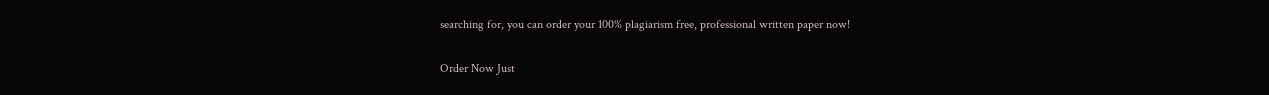searching for, you can order your 100% plagiarism free, professional written paper now!

Order Now Just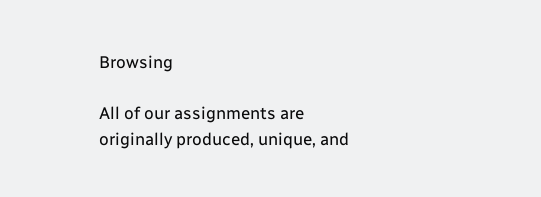Browsing

All of our assignments are originally produced, unique, and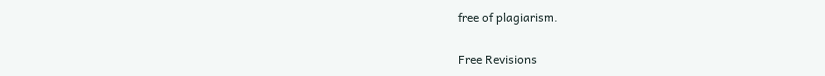free of plagiarism.

Free Revisions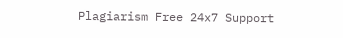Plagiarism Free 24x7 Support